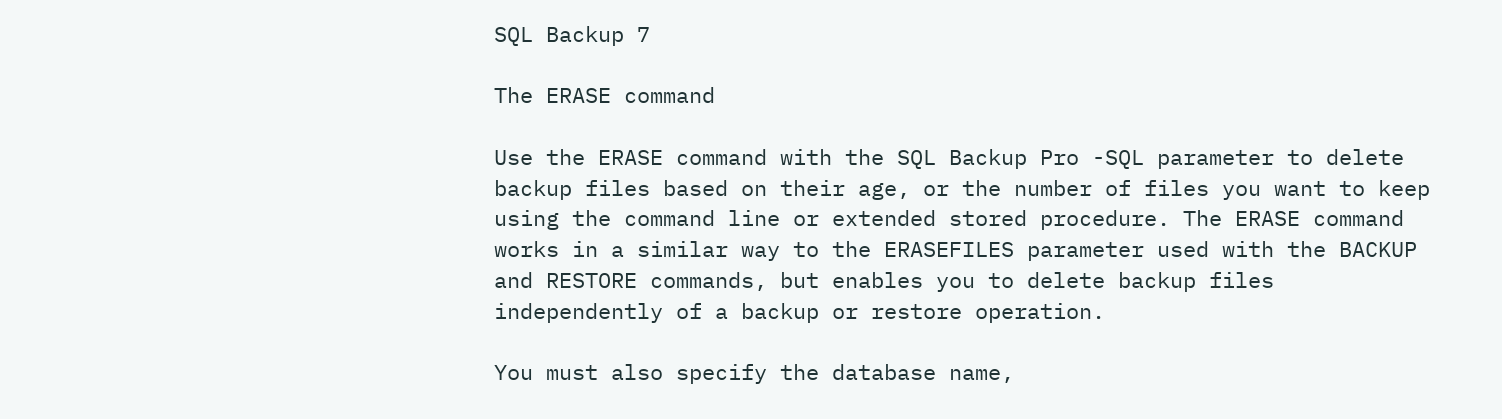SQL Backup 7

The ERASE command

Use the ERASE command with the SQL Backup Pro -SQL parameter to delete backup files based on their age, or the number of files you want to keep using the command line or extended stored procedure. The ERASE command works in a similar way to the ERASEFILES parameter used with the BACKUP and RESTORE commands, but enables you to delete backup files independently of a backup or restore operation.

You must also specify the database name,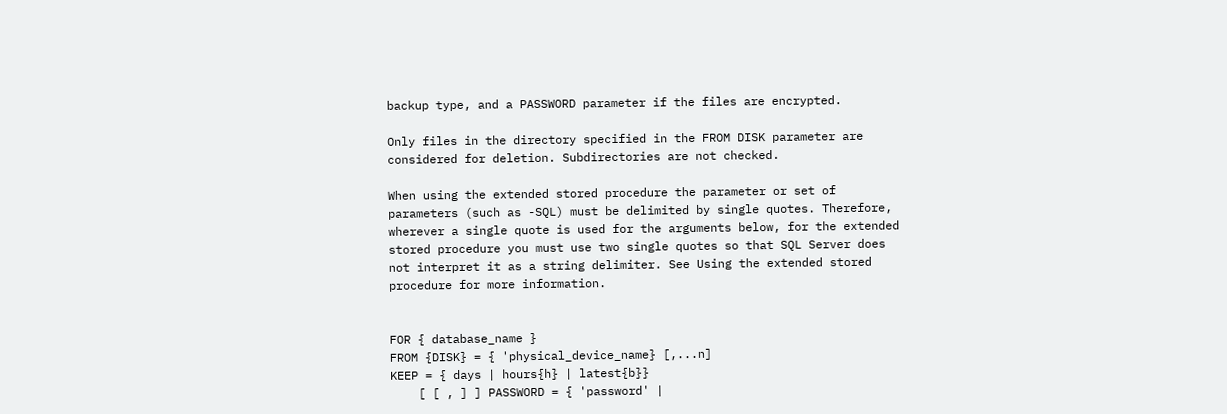backup type, and a PASSWORD parameter if the files are encrypted.

Only files in the directory specified in the FROM DISK parameter are considered for deletion. Subdirectories are not checked.

When using the extended stored procedure the parameter or set of parameters (such as -SQL) must be delimited by single quotes. Therefore, wherever a single quote is used for the arguments below, for the extended stored procedure you must use two single quotes so that SQL Server does not interpret it as a string delimiter. See Using the extended stored procedure for more information.


FOR { database_name }
FROM {DISK} = { 'physical_device_name} [,...n]
KEEP = { days | hours{h} | latest{b}}
    [ [ , ] ] PASSWORD = { 'password' |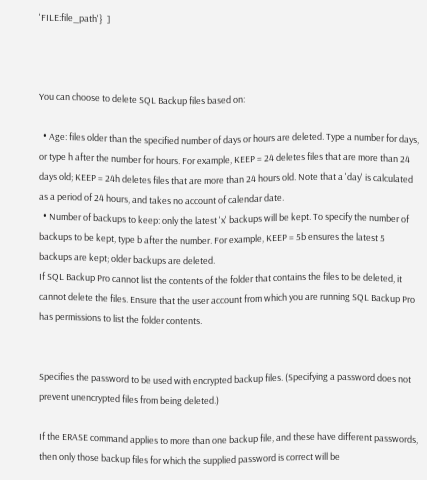'FILE:file_path'}  ]



You can choose to delete SQL Backup files based on:

  • Age: files older than the specified number of days or hours are deleted. Type a number for days, or type h after the number for hours. For example, KEEP = 24 deletes files that are more than 24 days old; KEEP = 24h deletes files that are more than 24 hours old. Note that a 'day' is calculated as a period of 24 hours, and takes no account of calendar date.
  • Number of backups to keep: only the latest 'x' backups will be kept. To specify the number of backups to be kept, type b after the number. For example, KEEP = 5b ensures the latest 5 backups are kept; older backups are deleted.
If SQL Backup Pro cannot list the contents of the folder that contains the files to be deleted, it cannot delete the files. Ensure that the user account from which you are running SQL Backup Pro has permissions to list the folder contents.


Specifies the password to be used with encrypted backup files. (Specifying a password does not prevent unencrypted files from being deleted.)

If the ERASE command applies to more than one backup file, and these have different passwords, then only those backup files for which the supplied password is correct will be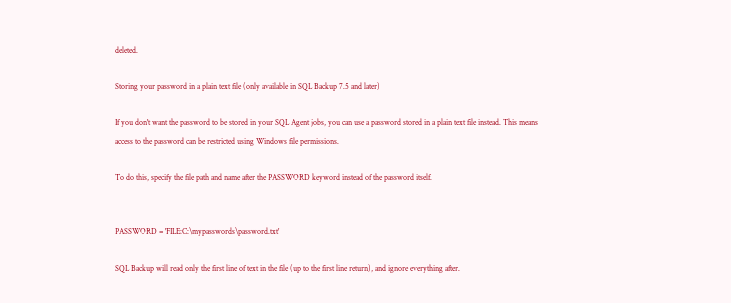deleted.

Storing your password in a plain text file (only available in SQL Backup 7.5 and later)

If you don't want the password to be stored in your SQL Agent jobs, you can use a password stored in a plain text file instead. This means access to the password can be restricted using Windows file permissions.

To do this, specify the file path and name after the PASSWORD keyword instead of the password itself.


PASSWORD = 'FILE:C:\mypasswords\password.txt'

SQL Backup will read only the first line of text in the file (up to the first line return), and ignore everything after.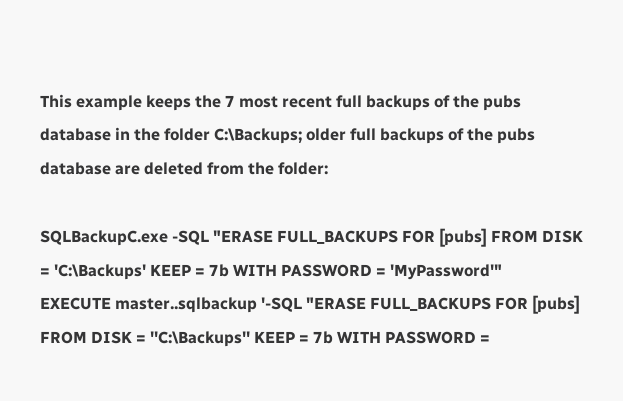This example keeps the 7 most recent full backups of the pubs database in the folder C:\Backups; older full backups of the pubs database are deleted from the folder:

SQLBackupC.exe -SQL "ERASE FULL_BACKUPS FOR [pubs] FROM DISK = 'C:\Backups' KEEP = 7b WITH PASSWORD = 'MyPassword'"
EXECUTE master..sqlbackup '-SQL "ERASE FULL_BACKUPS FOR [pubs] FROM DISK = ''C:\Backups'' KEEP = 7b WITH PASSWORD =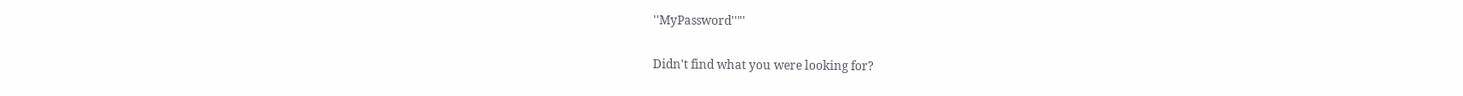''MyPassword''"'

Didn't find what you were looking for?